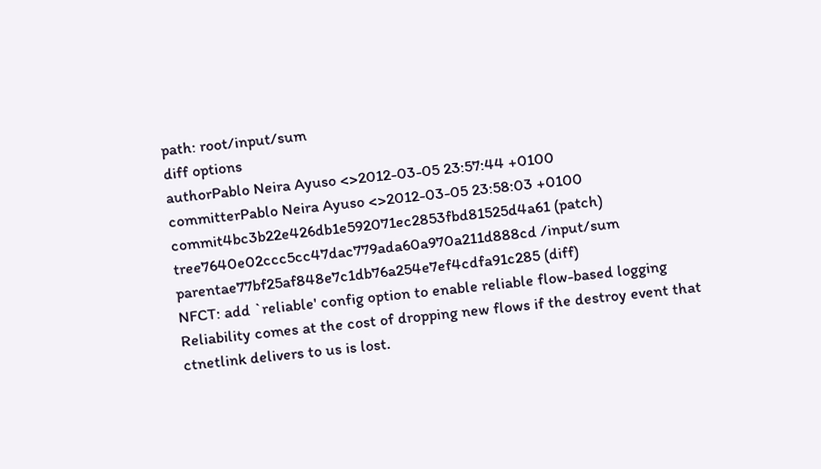path: root/input/sum
diff options
authorPablo Neira Ayuso <>2012-03-05 23:57:44 +0100
committerPablo Neira Ayuso <>2012-03-05 23:58:03 +0100
commit4bc3b22e426db1e592071ec2853fbd81525d4a61 (patch)
tree7640e02ccc5cc47dac779ada60a970a211d888cd /input/sum
parentae77bf25af848e7c1db76a254e7ef4cdfa91c285 (diff)
NFCT: add `reliable' config option to enable reliable flow-based logging
Reliability comes at the cost of dropping new flows if the destroy event that ctnetlink delivers to us is lost.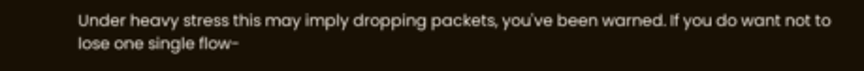Under heavy stress this may imply dropping packets, you've been warned. If you do want not to lose one single flow-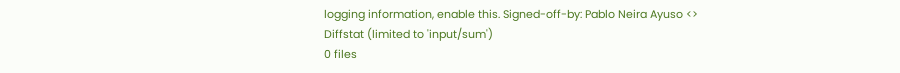logging information, enable this. Signed-off-by: Pablo Neira Ayuso <>
Diffstat (limited to 'input/sum')
0 files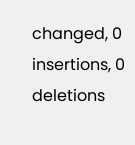changed, 0 insertions, 0 deletions